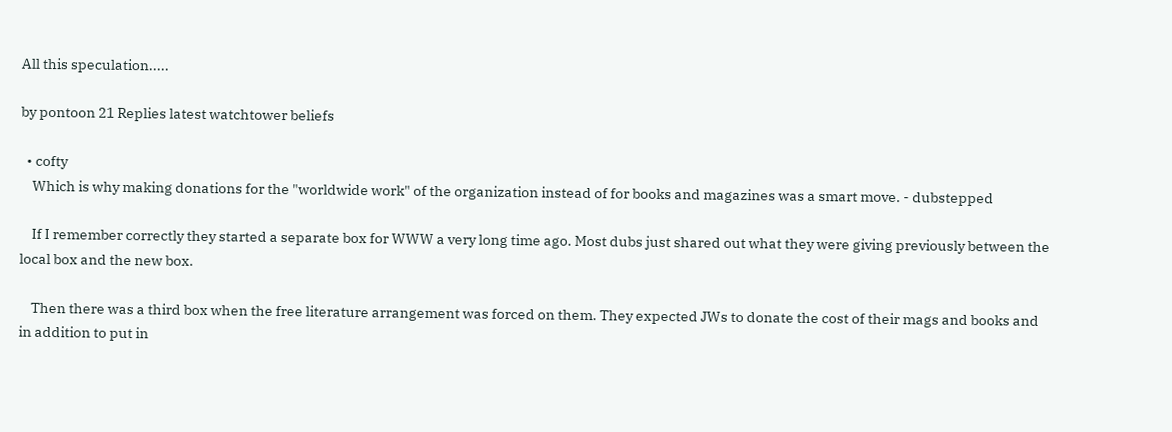All this speculation.....

by pontoon 21 Replies latest watchtower beliefs

  • cofty
    Which is why making donations for the "worldwide work" of the organization instead of for books and magazines was a smart move. - dubstepped

    If I remember correctly they started a separate box for WWW a very long time ago. Most dubs just shared out what they were giving previously between the local box and the new box.

    Then there was a third box when the free literature arrangement was forced on them. They expected JWs to donate the cost of their mags and books and in addition to put in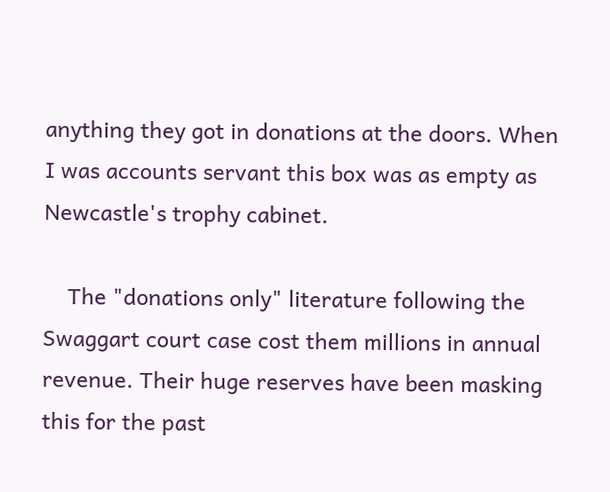anything they got in donations at the doors. When I was accounts servant this box was as empty as Newcastle's trophy cabinet.

    The "donations only" literature following the Swaggart court case cost them millions in annual revenue. Their huge reserves have been masking this for the past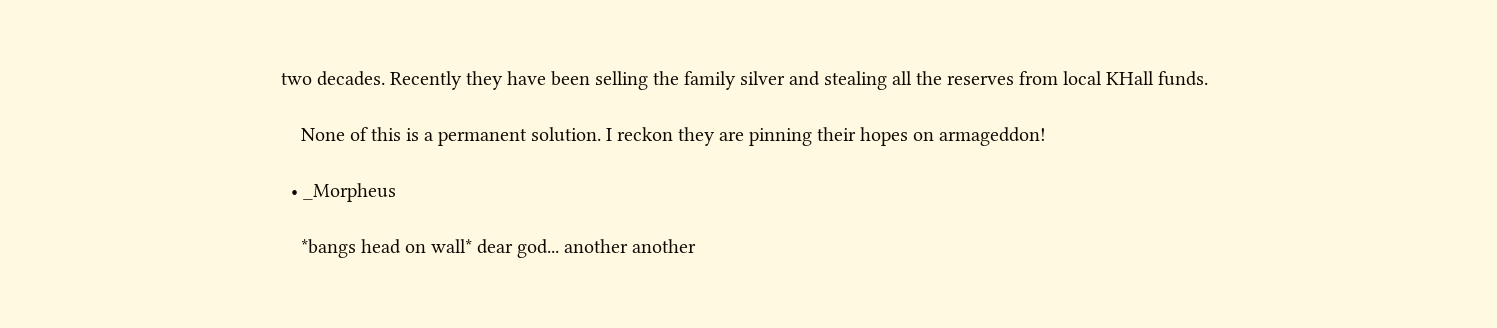two decades. Recently they have been selling the family silver and stealing all the reserves from local KHall funds.

    None of this is a permanent solution. I reckon they are pinning their hopes on armageddon!

  • _Morpheus

    *bangs head on wall* dear god... another another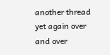another thread yet again over and over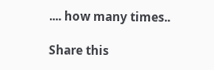.... how many times..

Share this